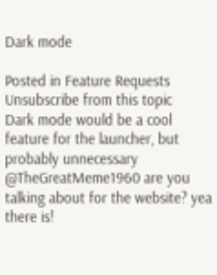Dark mode

Posted in Feature Requests
Unsubscribe from this topic
Dark mode would be a cool feature for the launcher, but probably unnecessary
@TheGreatMeme1960 are you talking about for the website? yea there is!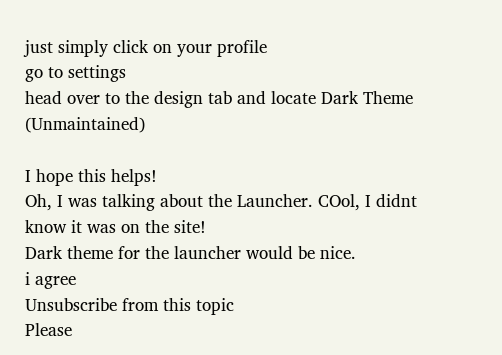just simply click on your profile
go to settings
head over to the design tab and locate Dark Theme (Unmaintained)

I hope this helps!
Oh, I was talking about the Launcher. COol, I didnt know it was on the site!
Dark theme for the launcher would be nice.
i agree
Unsubscribe from this topic
Please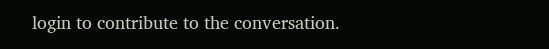login to contribute to the conversation.